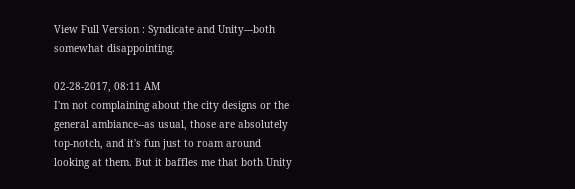View Full Version : Syndicate and Unity---both somewhat disappointing.

02-28-2017, 08:11 AM
I'm not complaining about the city designs or the general ambiance--as usual, those are absolutely top-notch, and it's fun just to roam around looking at them. But it baffles me that both Unity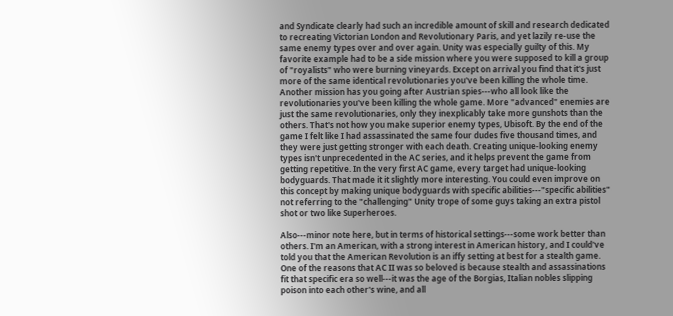and Syndicate clearly had such an incredible amount of skill and research dedicated to recreating Victorian London and Revolutionary Paris, and yet lazily re-use the same enemy types over and over again. Unity was especially guilty of this. My favorite example had to be a side mission where you were supposed to kill a group of "royalists" who were burning vineyards. Except on arrival you find that it's just more of the same identical revolutionaries you've been killing the whole time. Another mission has you going after Austrian spies---who all look like the revolutionaries you've been killing the whole game. More "advanced" enemies are just the same revolutionaries, only they inexplicably take more gunshots than the others. That's not how you make superior enemy types, Ubisoft. By the end of the game I felt like I had assassinated the same four dudes five thousand times, and they were just getting stronger with each death. Creating unique-looking enemy types isn't unprecedented in the AC series, and it helps prevent the game from getting repetitive. In the very first AC game, every target had unique-looking bodyguards. That made it it slightly more interesting. You could even improve on this concept by making unique bodyguards with specific abilities---"specific abilities" not referring to the "challenging" Unity trope of some guys taking an extra pistol shot or two like Superheroes.

Also---minor note here, but in terms of historical settings---some work better than others. I'm an American, with a strong interest in American history, and I could've told you that the American Revolution is an iffy setting at best for a stealth game. One of the reasons that AC II was so beloved is because stealth and assassinations fit that specific era so well---it was the age of the Borgias, Italian nobles slipping poison into each other's wine, and all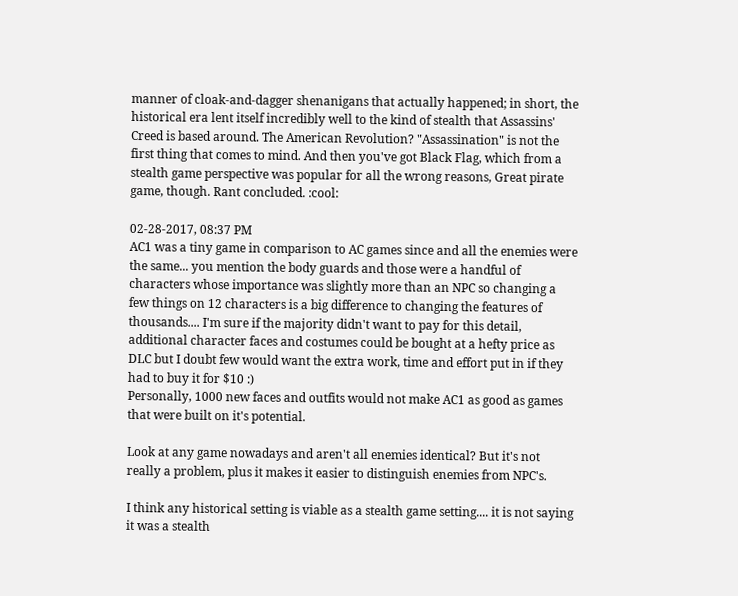manner of cloak-and-dagger shenanigans that actually happened; in short, the historical era lent itself incredibly well to the kind of stealth that Assassins' Creed is based around. The American Revolution? "Assassination" is not the first thing that comes to mind. And then you've got Black Flag, which from a stealth game perspective was popular for all the wrong reasons, Great pirate game, though. Rant concluded. :cool:

02-28-2017, 08:37 PM
AC1 was a tiny game in comparison to AC games since and all the enemies were the same... you mention the body guards and those were a handful of characters whose importance was slightly more than an NPC so changing a few things on 12 characters is a big difference to changing the features of thousands.... I'm sure if the majority didn't want to pay for this detail, additional character faces and costumes could be bought at a hefty price as DLC but I doubt few would want the extra work, time and effort put in if they had to buy it for $10 :)
Personally, 1000 new faces and outfits would not make AC1 as good as games that were built on it's potential.

Look at any game nowadays and aren't all enemies identical? But it's not really a problem, plus it makes it easier to distinguish enemies from NPC's.

I think any historical setting is viable as a stealth game setting.... it is not saying it was a stealth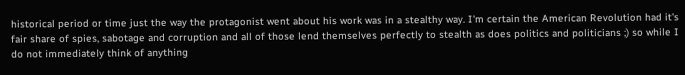historical period or time just the way the protagonist went about his work was in a stealthy way. I'm certain the American Revolution had it's fair share of spies, sabotage and corruption and all of those lend themselves perfectly to stealth as does politics and politicians ;) so while I do not immediately think of anything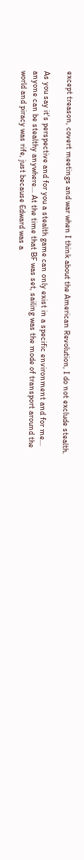except treason, covert meetings and war when I think about the American Revolution, I do not exclude stealth.

As you say it's perspective and for you a stealth game can only exist in a specific environment and for me... anyone can be stealthy anywhere... At the time that BF was set, sailing was the mode of transport around the world and piracy was rife, just because Edward was a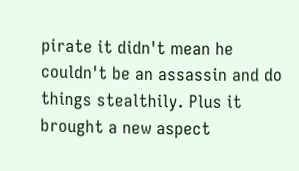pirate it didn't mean he couldn't be an assassin and do things stealthily. Plus it brought a new aspect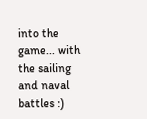into the game... with the sailing and naval battles :)